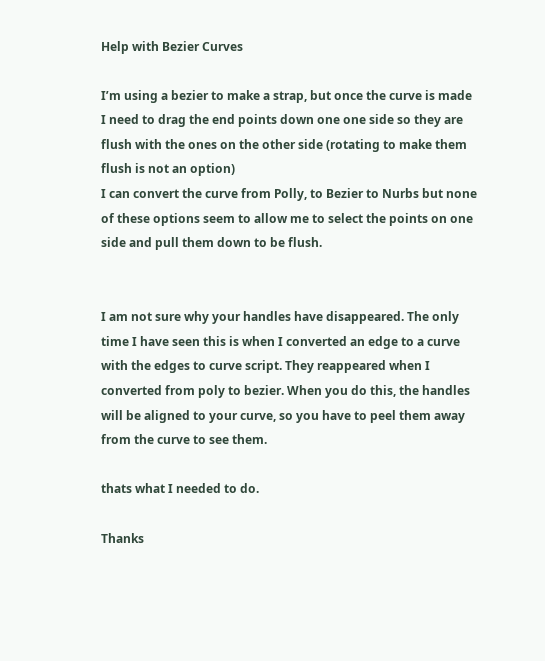Help with Bezier Curves

I’m using a bezier to make a strap, but once the curve is made I need to drag the end points down one one side so they are flush with the ones on the other side (rotating to make them flush is not an option)
I can convert the curve from Polly, to Bezier to Nurbs but none of these options seem to allow me to select the points on one side and pull them down to be flush.


I am not sure why your handles have disappeared. The only time I have seen this is when I converted an edge to a curve with the edges to curve script. They reappeared when I converted from poly to bezier. When you do this, the handles will be aligned to your curve, so you have to peel them away from the curve to see them.

thats what I needed to do.

Thanks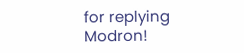for replying Modron!